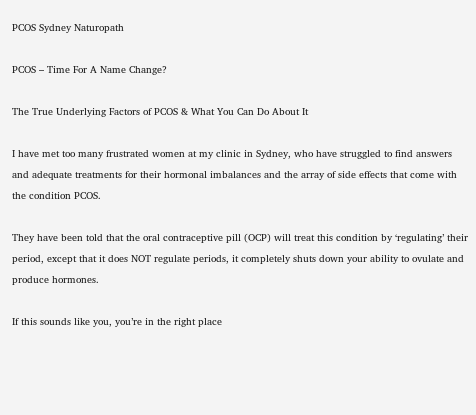PCOS Sydney Naturopath

PCOS – Time For A Name Change?

The True Underlying Factors of PCOS & What You Can Do About It

I have met too many frustrated women at my clinic in Sydney, who have struggled to find answers and adequate treatments for their hormonal imbalances and the array of side effects that come with the condition PCOS.

They have been told that the oral contraceptive pill (OCP) will treat this condition by ‘regulating’ their period, except that it does NOT regulate periods, it completely shuts down your ability to ovulate and produce hormones.

If this sounds like you, you’re in the right place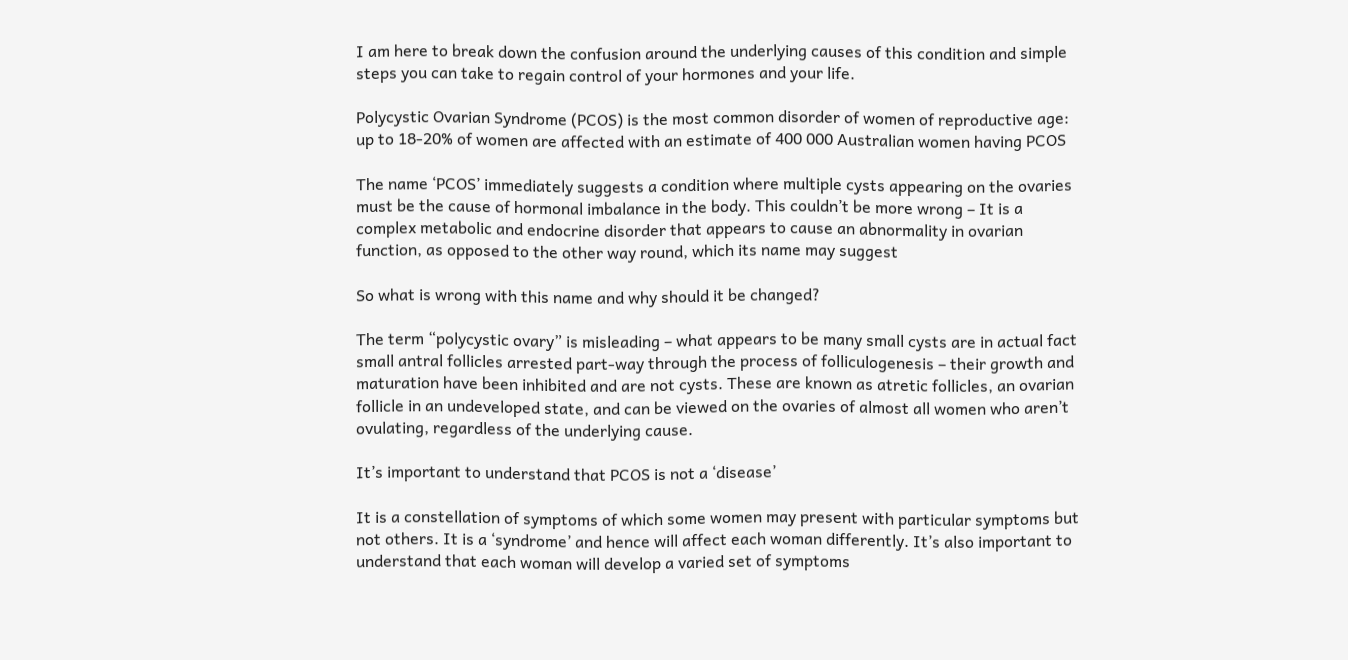I am here to break down the confusion around the underlying causes of this condition and simple steps you can take to regain control of your hormones and your life.

Polycystic Ovarian Syndrome (PCOS) is the most common disorder of women of reproductive age: up to 18-20% of women are affected with an estimate of 400 000 Australian women having PCOS

The name ‘PCOS’ immediately suggests a condition where multiple cysts appearing on the ovaries must be the cause of hormonal imbalance in the body. This couldn’t be more wrong – It is a complex metabolic and endocrine disorder that appears to cause an abnormality in ovarian function, as opposed to the other way round, which its name may suggest

So what is wrong with this name and why should it be changed?

The term “polycystic ovary” is misleading – what appears to be many small cysts are in actual fact small antral follicles arrested part-way through the process of folliculogenesis – their growth and maturation have been inhibited and are not cysts. These are known as atretic follicles, an ovarian follicle in an undeveloped state, and can be viewed on the ovaries of almost all women who aren’t ovulating, regardless of the underlying cause.

It’s important to understand that PCOS is not a ‘disease’

It is a constellation of symptoms of which some women may present with particular symptoms but not others. It is a ‘syndrome’ and hence will affect each woman differently. It’s also important to understand that each woman will develop a varied set of symptoms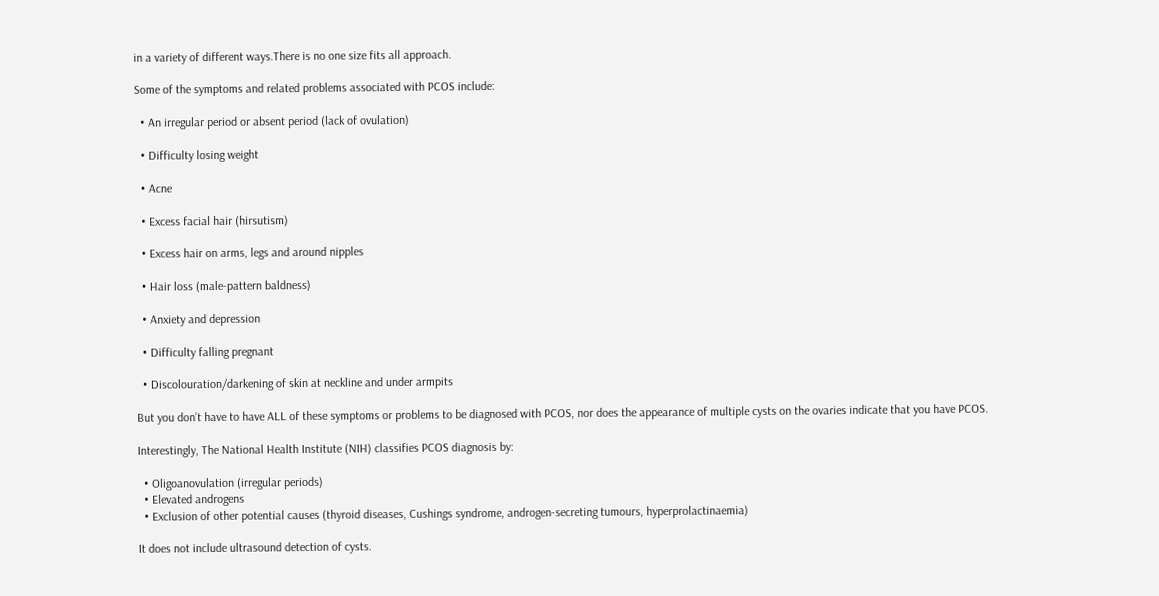in a variety of different ways.There is no one size fits all approach.

Some of the symptoms and related problems associated with PCOS include:

  • An irregular period or absent period (lack of ovulation)

  • Difficulty losing weight

  • Acne

  • Excess facial hair (hirsutism)

  • Excess hair on arms, legs and around nipples

  • Hair loss (male-pattern baldness)

  • Anxiety and depression

  • Difficulty falling pregnant

  • Discolouration/darkening of skin at neckline and under armpits

But you don’t have to have ALL of these symptoms or problems to be diagnosed with PCOS, nor does the appearance of multiple cysts on the ovaries indicate that you have PCOS.

Interestingly, The National Health Institute (NIH) classifies PCOS diagnosis by:

  • Oligoanovulation (irregular periods)
  • Elevated androgens
  • Exclusion of other potential causes (thyroid diseases, Cushings syndrome, androgen-secreting tumours, hyperprolactinaemia)

It does not include ultrasound detection of cysts.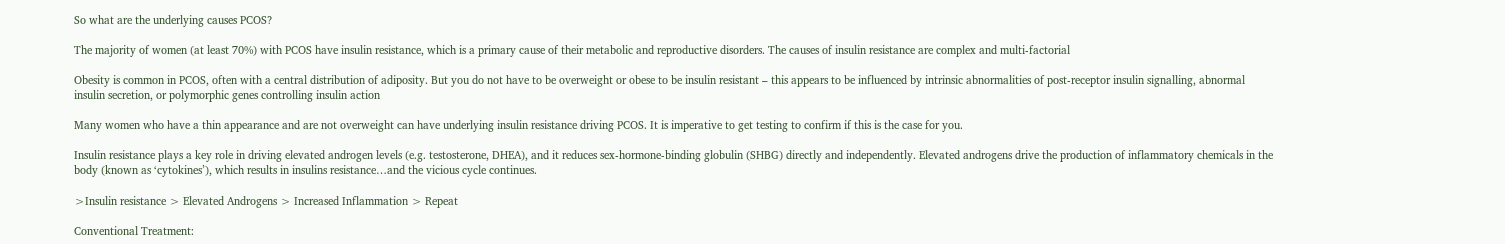So what are the underlying causes PCOS?

The majority of women (at least 70%) with PCOS have insulin resistance, which is a primary cause of their metabolic and reproductive disorders. The causes of insulin resistance are complex and multi-factorial

Obesity is common in PCOS, often with a central distribution of adiposity. But you do not have to be overweight or obese to be insulin resistant – this appears to be influenced by intrinsic abnormalities of post-receptor insulin signalling, abnormal insulin secretion, or polymorphic genes controlling insulin action

Many women who have a thin appearance and are not overweight can have underlying insulin resistance driving PCOS. It is imperative to get testing to confirm if this is the case for you.

Insulin resistance plays a key role in driving elevated androgen levels (e.g. testosterone, DHEA), and it reduces sex-hormone-binding globulin (SHBG) directly and independently. Elevated androgens drive the production of inflammatory chemicals in the body (known as ‘cytokines’), which results in insulins resistance…and the vicious cycle continues.

>Insulin resistance > Elevated Androgens > Increased Inflammation > Repeat

Conventional Treatment: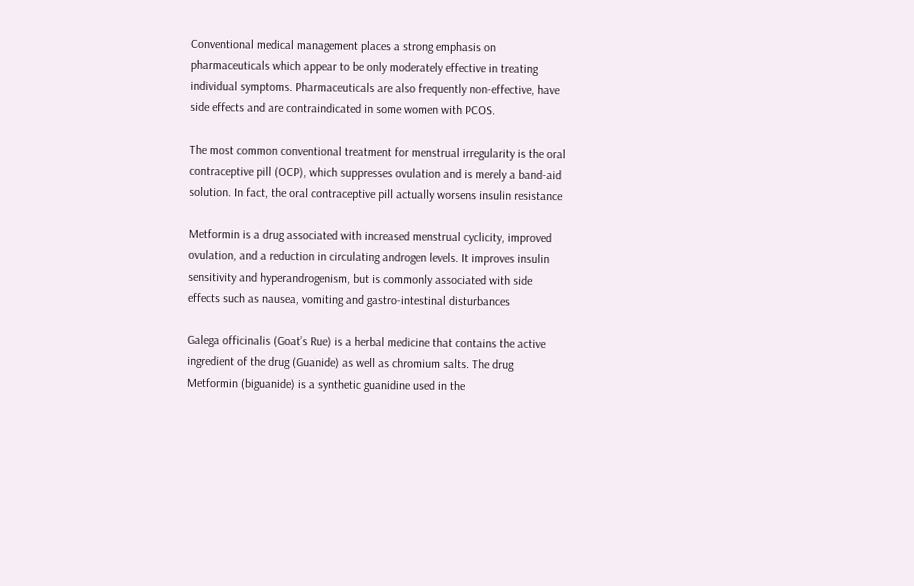Conventional medical management places a strong emphasis on pharmaceuticals which appear to be only moderately effective in treating individual symptoms. Pharmaceuticals are also frequently non-effective, have side effects and are contraindicated in some women with PCOS.

The most common conventional treatment for menstrual irregularity is the oral contraceptive pill (OCP), which suppresses ovulation and is merely a band-aid solution. In fact, the oral contraceptive pill actually worsens insulin resistance

Metformin is a drug associated with increased menstrual cyclicity, improved ovulation, and a reduction in circulating androgen levels. It improves insulin sensitivity and hyperandrogenism, but is commonly associated with side effects such as nausea, vomiting and gastro-intestinal disturbances

Galega officinalis (Goat’s Rue) is a herbal medicine that contains the active ingredient of the drug (Guanide) as well as chromium salts. The drug Metformin (biguanide) is a synthetic guanidine used in the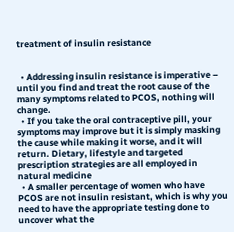treatment of insulin resistance


  • Addressing insulin resistance is imperative – until you find and treat the root cause of the many symptoms related to PCOS, nothing will change.
  • If you take the oral contraceptive pill, your symptoms may improve but it is simply masking the cause while making it worse, and it will return. Dietary, lifestyle and targeted prescription strategies are all employed in natural medicine
  • A smaller percentage of women who have PCOS are not insulin resistant, which is why you need to have the appropriate testing done to uncover what the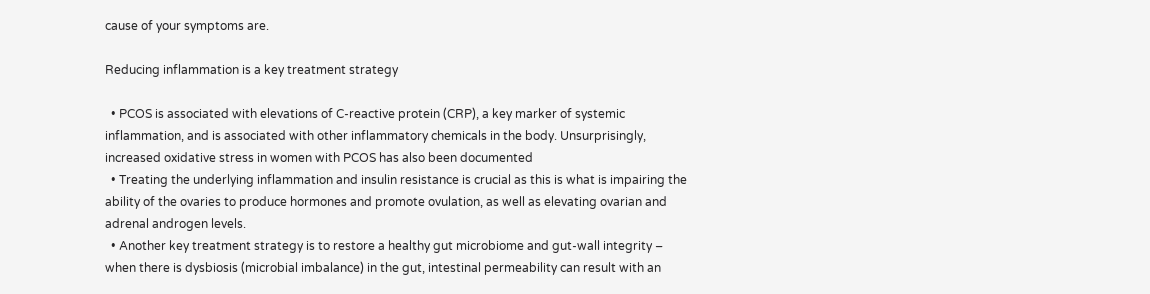cause of your symptoms are.

Reducing inflammation is a key treatment strategy

  • PCOS is associated with elevations of C-reactive protein (CRP), a key marker of systemic inflammation, and is associated with other inflammatory chemicals in the body. Unsurprisingly, increased oxidative stress in women with PCOS has also been documented
  • Treating the underlying inflammation and insulin resistance is crucial as this is what is impairing the ability of the ovaries to produce hormones and promote ovulation, as well as elevating ovarian and adrenal androgen levels.
  • Another key treatment strategy is to restore a healthy gut microbiome and gut-wall integrity – when there is dysbiosis (microbial imbalance) in the gut, intestinal permeability can result with an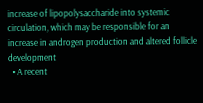increase of lipopolysaccharide into systemic circulation, which may be responsible for an increase in androgen production and altered follicle development
  • A recent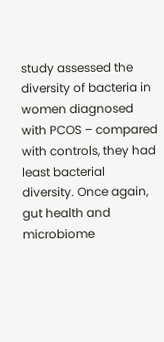study assessed the diversity of bacteria in women diagnosed with PCOS – compared with controls, they had least bacterial diversity. Once again, gut health and microbiome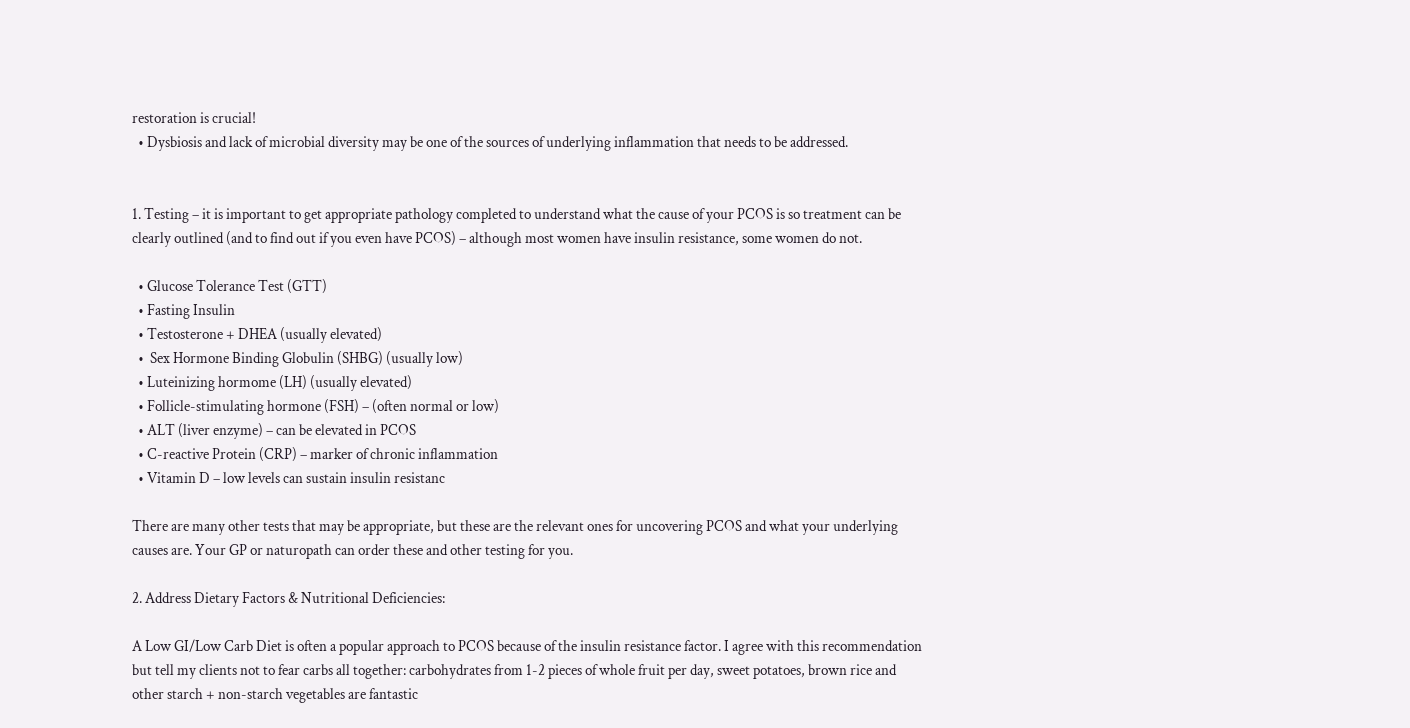restoration is crucial!
  • Dysbiosis and lack of microbial diversity may be one of the sources of underlying inflammation that needs to be addressed.


1. Testing – it is important to get appropriate pathology completed to understand what the cause of your PCOS is so treatment can be clearly outlined (and to find out if you even have PCOS) – although most women have insulin resistance, some women do not.

  • Glucose Tolerance Test (GTT)
  • Fasting Insulin
  • Testosterone + DHEA (usually elevated)
  •  Sex Hormone Binding Globulin (SHBG) (usually low)
  • Luteinizing hormome (LH) (usually elevated)
  • Follicle-stimulating hormone (FSH) – (often normal or low)
  • ALT (liver enzyme) – can be elevated in PCOS
  • C-reactive Protein (CRP) – marker of chronic inflammation
  • Vitamin D – low levels can sustain insulin resistanc

There are many other tests that may be appropriate, but these are the relevant ones for uncovering PCOS and what your underlying causes are. Your GP or naturopath can order these and other testing for you.

2. Address Dietary Factors & Nutritional Deficiencies:

A Low GI/Low Carb Diet is often a popular approach to PCOS because of the insulin resistance factor. I agree with this recommendation but tell my clients not to fear carbs all together: carbohydrates from 1-2 pieces of whole fruit per day, sweet potatoes, brown rice and other starch + non-starch vegetables are fantastic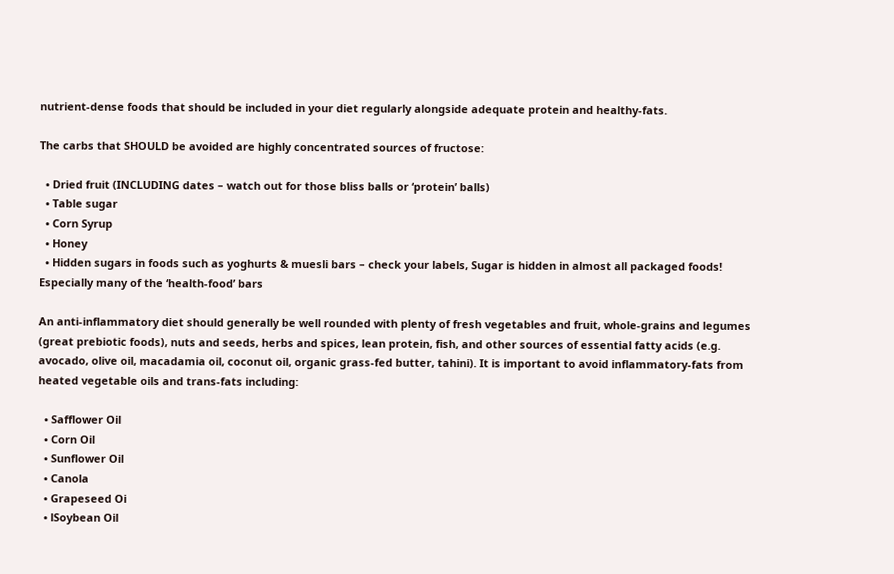nutrient-dense foods that should be included in your diet regularly alongside adequate protein and healthy-fats.

The carbs that SHOULD be avoided are highly concentrated sources of fructose:

  • Dried fruit (INCLUDING dates – watch out for those bliss balls or ‘protein’ balls)
  • Table sugar
  • Corn Syrup
  • Honey
  • Hidden sugars in foods such as yoghurts & muesli bars – check your labels, Sugar is hidden in almost all packaged foods! Especially many of the ‘health-food’ bars

An anti-inflammatory diet should generally be well rounded with plenty of fresh vegetables and fruit, whole-grains and legumes (great prebiotic foods), nuts and seeds, herbs and spices, lean protein, fish, and other sources of essential fatty acids (e.g. avocado, olive oil, macadamia oil, coconut oil, organic grass-fed butter, tahini). It is important to avoid inflammatory-fats from heated vegetable oils and trans-fats including:

  • Safflower Oil
  • Corn Oil
  • Sunflower Oil
  • Canola
  • Grapeseed Oi
  • lSoybean Oil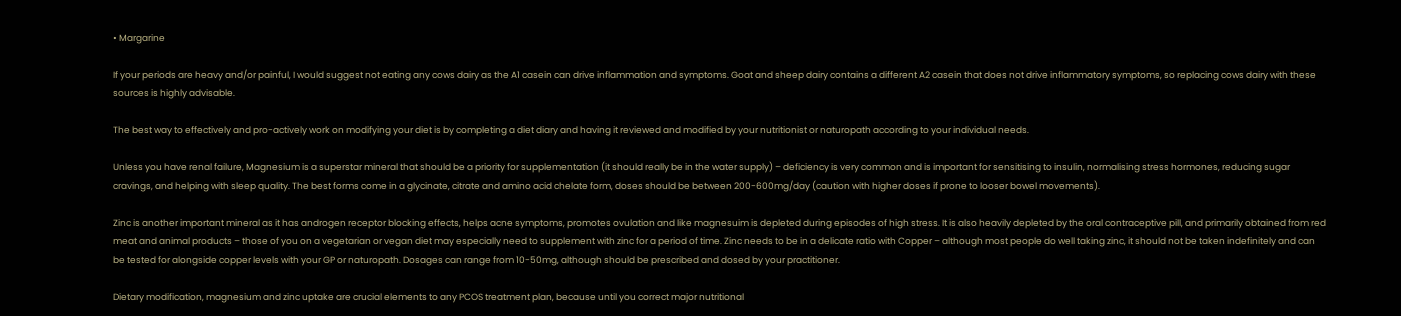• Margarine

If your periods are heavy and/or painful, I would suggest not eating any cows dairy as the A1 casein can drive inflammation and symptoms. Goat and sheep dairy contains a different A2 casein that does not drive inflammatory symptoms, so replacing cows dairy with these sources is highly advisable.

The best way to effectively and pro-actively work on modifying your diet is by completing a diet diary and having it reviewed and modified by your nutritionist or naturopath according to your individual needs.

Unless you have renal failure, Magnesium is a superstar mineral that should be a priority for supplementation (it should really be in the water supply) – deficiency is very common and is important for sensitising to insulin, normalising stress hormones, reducing sugar cravings, and helping with sleep quality. The best forms come in a glycinate, citrate and amino acid chelate form, doses should be between 200-600mg/day (caution with higher doses if prone to looser bowel movements).

Zinc is another important mineral as it has androgen receptor blocking effects, helps acne symptoms, promotes ovulation and like magnesuim is depleted during episodes of high stress. It is also heavily depleted by the oral contraceptive pill, and primarily obtained from red meat and animal products – those of you on a vegetarian or vegan diet may especially need to supplement with zinc for a period of time. Zinc needs to be in a delicate ratio with Copper – although most people do well taking zinc, it should not be taken indefinitely and can be tested for alongside copper levels with your GP or naturopath. Dosages can range from 10-50mg, although should be prescribed and dosed by your practitioner.

Dietary modification, magnesium and zinc uptake are crucial elements to any PCOS treatment plan, because until you correct major nutritional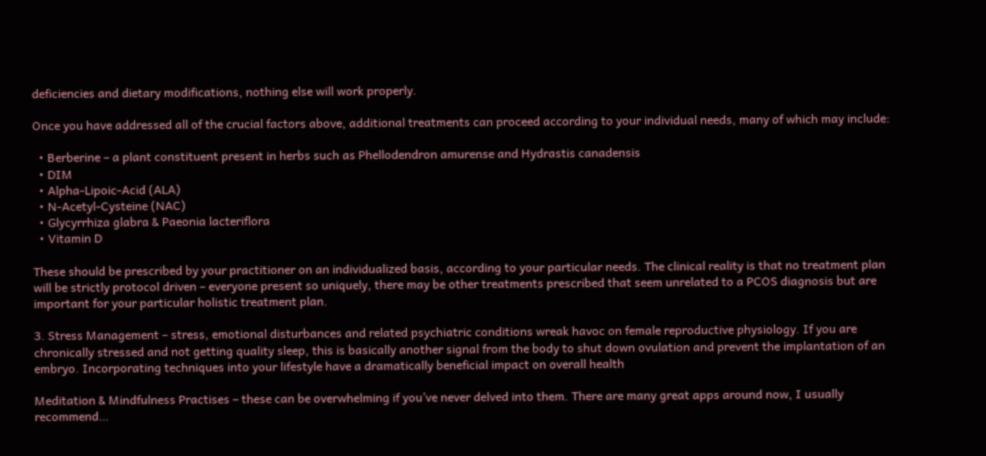deficiencies and dietary modifications, nothing else will work properly.

Once you have addressed all of the crucial factors above, additional treatments can proceed according to your individual needs, many of which may include:

  • Berberine – a plant constituent present in herbs such as Phellodendron amurense and Hydrastis canadensis
  • DIM
  • Alpha-Lipoic-Acid (ALA)
  • N-Acetyl-Cysteine (NAC)
  • Glycyrrhiza glabra & Paeonia lacteriflora
  • Vitamin D

These should be prescribed by your practitioner on an individualized basis, according to your particular needs. The clinical reality is that no treatment plan will be strictly protocol driven – everyone present so uniquely, there may be other treatments prescribed that seem unrelated to a PCOS diagnosis but are important for your particular holistic treatment plan.

3. Stress Management – stress, emotional disturbances and related psychiatric conditions wreak havoc on female reproductive physiology. If you are chronically stressed and not getting quality sleep, this is basically another signal from the body to shut down ovulation and prevent the implantation of an embryo. Incorporating techniques into your lifestyle have a dramatically beneficial impact on overall health

Meditation & Mindfulness Practises – these can be overwhelming if you’ve never delved into them. There are many great apps around now, I usually recommend…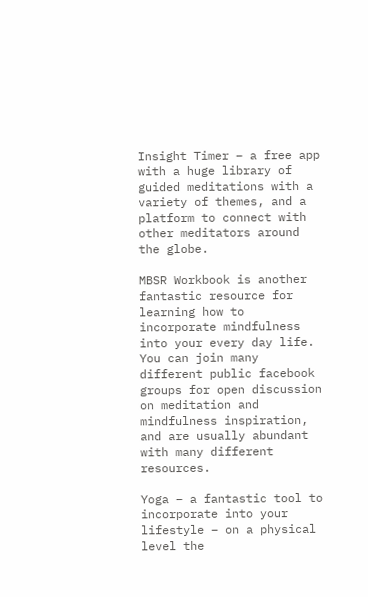Insight Timer – a free app with a huge library of guided meditations with a variety of themes, and a platform to connect with other meditators around the globe.

MBSR Workbook is another fantastic resource for learning how to incorporate mindfulness into your every day life. You can join many different public facebook groups for open discussion on meditation and mindfulness inspiration, and are usually abundant with many different resources.

Yoga – a fantastic tool to incorporate into your lifestyle – on a physical level the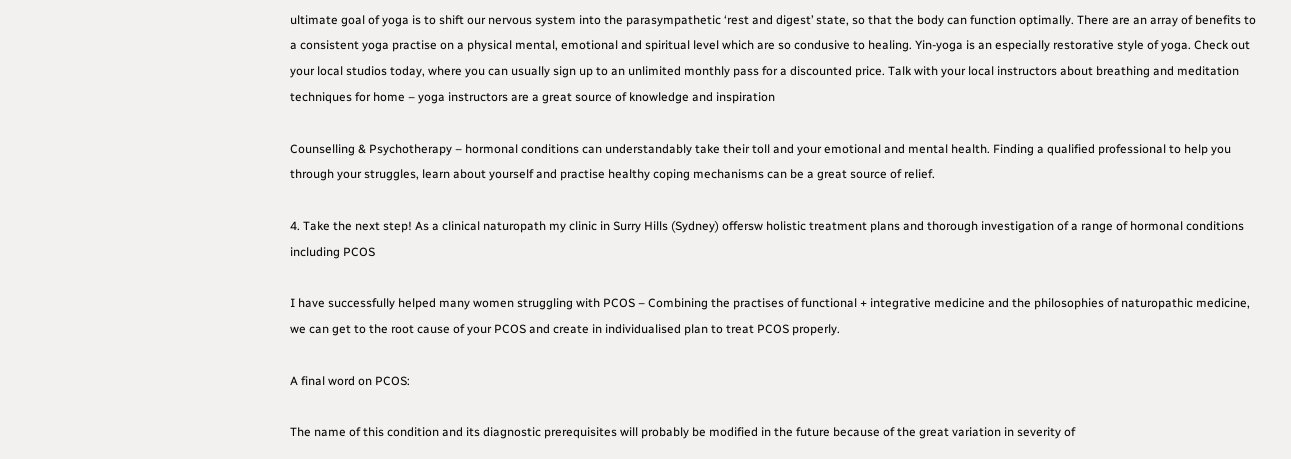ultimate goal of yoga is to shift our nervous system into the parasympathetic ‘rest and digest’ state, so that the body can function optimally. There are an array of benefits to a consistent yoga practise on a physical mental, emotional and spiritual level which are so condusive to healing. Yin-yoga is an especially restorative style of yoga. Check out your local studios today, where you can usually sign up to an unlimited monthly pass for a discounted price. Talk with your local instructors about breathing and meditation techniques for home – yoga instructors are a great source of knowledge and inspiration

Counselling & Psychotherapy – hormonal conditions can understandably take their toll and your emotional and mental health. Finding a qualified professional to help you through your struggles, learn about yourself and practise healthy coping mechanisms can be a great source of relief.

4. Take the next step! As a clinical naturopath my clinic in Surry Hills (Sydney) offersw holistic treatment plans and thorough investigation of a range of hormonal conditions including PCOS

I have successfully helped many women struggling with PCOS – Combining the practises of functional + integrative medicine and the philosophies of naturopathic medicine, we can get to the root cause of your PCOS and create in individualised plan to treat PCOS properly.

A final word on PCOS:

The name of this condition and its diagnostic prerequisites will probably be modified in the future because of the great variation in severity of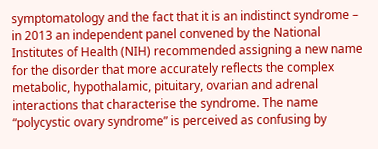symptomatology and the fact that it is an indistinct syndrome – in 2013 an independent panel convened by the National Institutes of Health (NIH) recommended assigning a new name for the disorder that more accurately reflects the complex metabolic, hypothalamic, pituitary, ovarian and adrenal interactions that characterise the syndrome. The name “polycystic ovary syndrome” is perceived as confusing by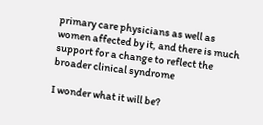primary care physicians as well as women affected by it, and there is much support for a change to reflect the broader clinical syndrome

I wonder what it will be?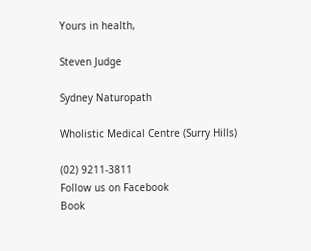Yours in health,

Steven Judge

Sydney Naturopath

Wholistic Medical Centre (Surry Hills)

(02) 9211-3811
Follow us on Facebook
Book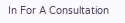In For A Consultation